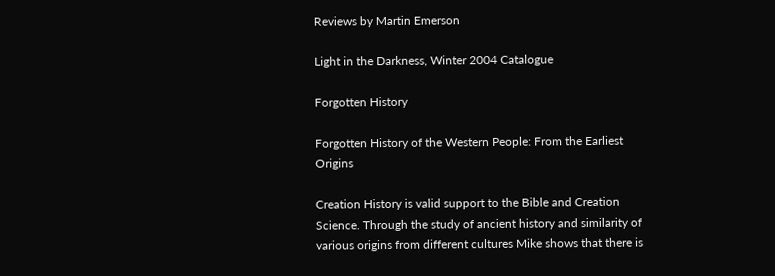Reviews by Martin Emerson

Light in the Darkness, Winter 2004 Catalogue

Forgotten History

Forgotten History of the Western People: From the Earliest Origins

Creation History is valid support to the Bible and Creation Science. Through the study of ancient history and similarity of various origins from different cultures Mike shows that there is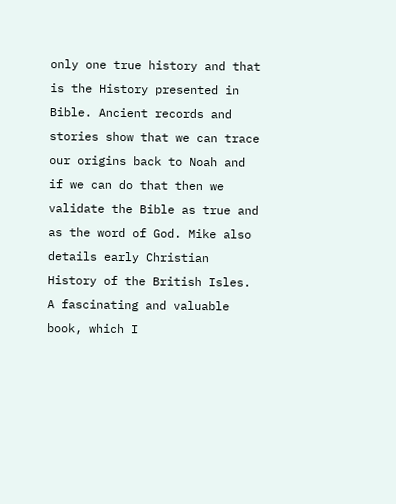only one true history and that is the History presented in Bible. Ancient records and stories show that we can trace our origins back to Noah and if we can do that then we validate the Bible as true and as the word of God. Mike also details early Christian History of the British Isles. A fascinating and valuable book, which I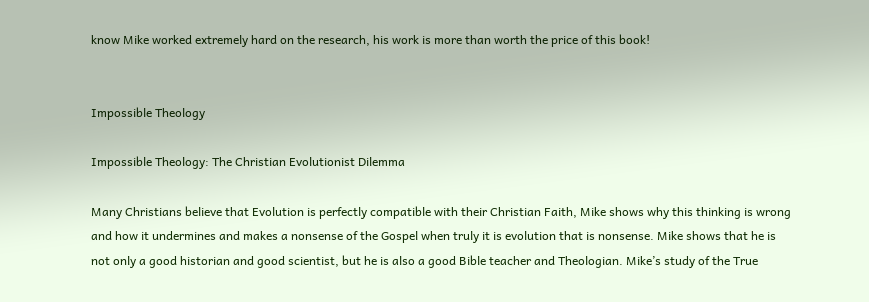know Mike worked extremely hard on the research, his work is more than worth the price of this book!


Impossible Theology

Impossible Theology: The Christian Evolutionist Dilemma

Many Christians believe that Evolution is perfectly compatible with their Christian Faith, Mike shows why this thinking is wrong and how it undermines and makes a nonsense of the Gospel when truly it is evolution that is nonsense. Mike shows that he is not only a good historian and good scientist, but he is also a good Bible teacher and Theologian. Mike’s study of the True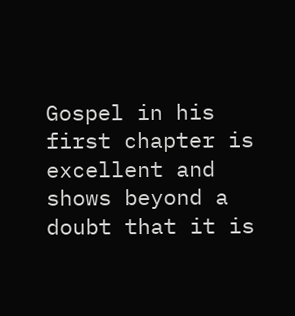Gospel in his first chapter is excellent and shows beyond a doubt that it is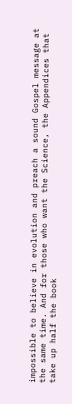impossible to believe in evolution and preach a sound Gospel message at the same time. And for those who want the Science, the Appendices that take up half the book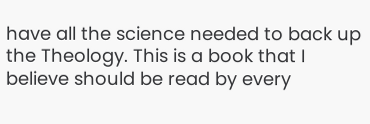have all the science needed to back up the Theology. This is a book that I believe should be read by every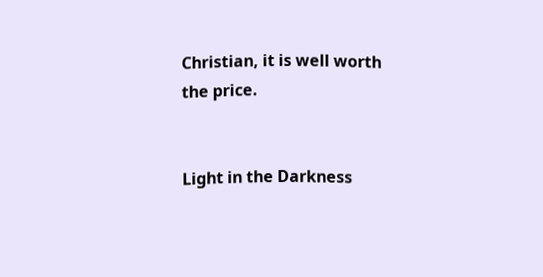Christian, it is well worth the price.


Light in the Darkness